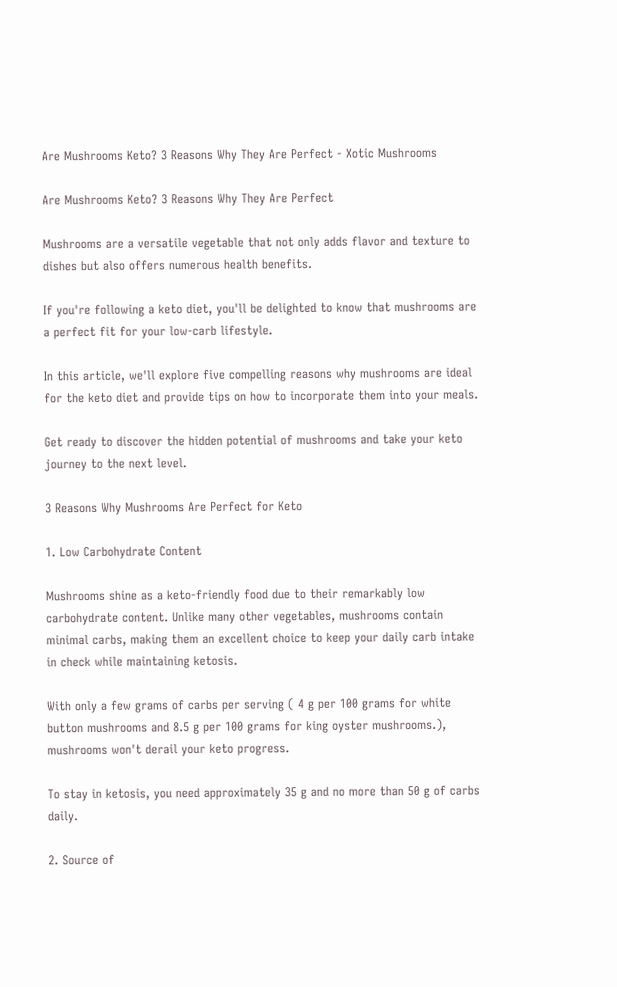Are Mushrooms Keto? 3 Reasons Why They Are Perfect - Xotic Mushrooms

Are Mushrooms Keto? 3 Reasons Why They Are Perfect

Mushrooms are a versatile vegetable that not only adds flavor and texture to dishes but also offers numerous health benefits.

If you're following a keto diet, you'll be delighted to know that mushrooms are a perfect fit for your low-carb lifestyle.

In this article, we'll explore five compelling reasons why mushrooms are ideal for the keto diet and provide tips on how to incorporate them into your meals.

Get ready to discover the hidden potential of mushrooms and take your keto journey to the next level.

3 Reasons Why Mushrooms Are Perfect for Keto

1. Low Carbohydrate Content

Mushrooms shine as a keto-friendly food due to their remarkably low carbohydrate content. Unlike many other vegetables, mushrooms contain minimal carbs, making them an excellent choice to keep your daily carb intake in check while maintaining ketosis.

With only a few grams of carbs per serving ( 4 g per 100 grams for white button mushrooms and 8.5 g per 100 grams for king oyster mushrooms.), mushrooms won't derail your keto progress.

To stay in ketosis, you need approximately 35 g and no more than 50 g of carbs daily.

2. Source of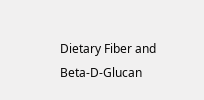Dietary Fiber and Beta-D-Glucan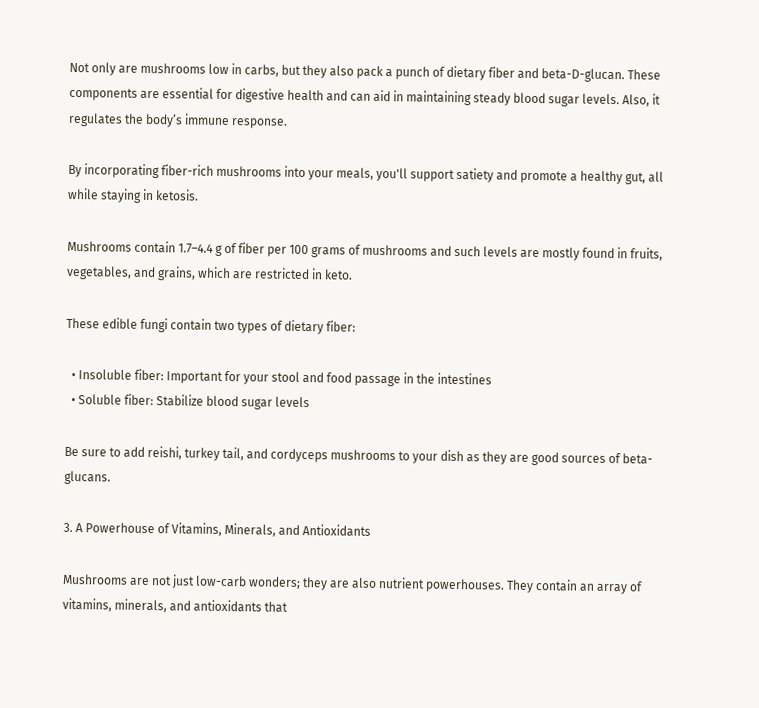Not only are mushrooms low in carbs, but they also pack a punch of dietary fiber and beta-D-glucan. These components are essential for digestive health and can aid in maintaining steady blood sugar levels. Also, it regulates the body’s immune response.

By incorporating fiber-rich mushrooms into your meals, you'll support satiety and promote a healthy gut, all while staying in ketosis.

Mushrooms contain 1.7–4.4 g of fiber per 100 grams of mushrooms and such levels are mostly found in fruits, vegetables, and grains, which are restricted in keto.

These edible fungi contain two types of dietary fiber:

  • Insoluble fiber: Important for your stool and food passage in the intestines
  • Soluble fiber: Stabilize blood sugar levels

Be sure to add reishi, turkey tail, and cordyceps mushrooms to your dish as they are good sources of beta-glucans.

3. A Powerhouse of Vitamins, Minerals, and Antioxidants

Mushrooms are not just low-carb wonders; they are also nutrient powerhouses. They contain an array of vitamins, minerals, and antioxidants that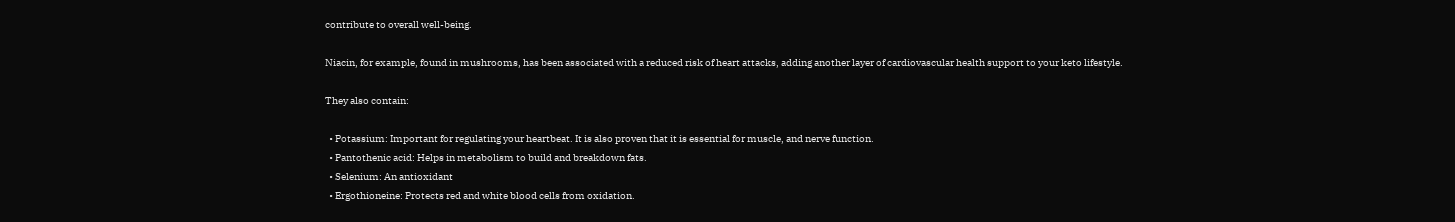contribute to overall well-being.

Niacin, for example, found in mushrooms, has been associated with a reduced risk of heart attacks, adding another layer of cardiovascular health support to your keto lifestyle.

They also contain:

  • Potassium: Important for regulating your heartbeat. It is also proven that it is essential for muscle, and nerve function.
  • Pantothenic acid: Helps in metabolism to build and breakdown fats.
  • Selenium: An antioxidant
  • Ergothioneine: Protects red and white blood cells from oxidation.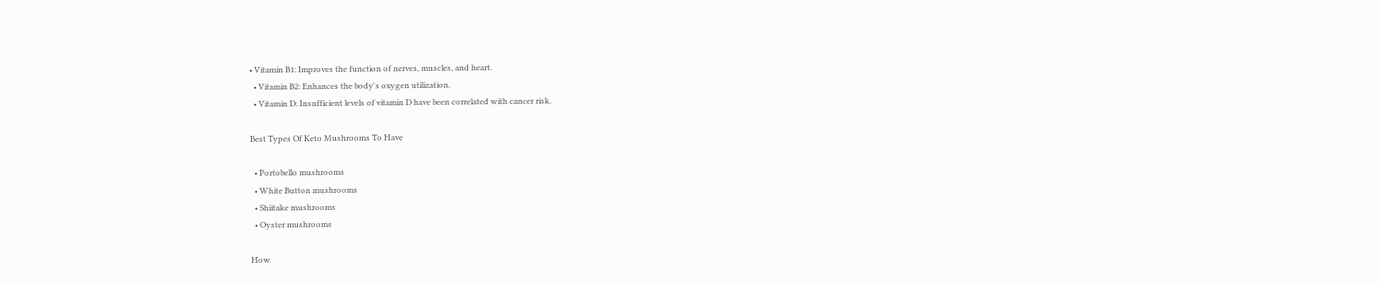• Vitamin B1: Improves the function of nerves, muscles, and heart.
  • Vitamin B2: Enhances the body's oxygen utilization.
  • Vitamin D: Insufficient levels of vitamin D have been correlated with cancer risk.

Best Types Of Keto Mushrooms To Have

  • Portobello mushrooms
  • White Button mushrooms
  • Shiitake mushrooms
  • Oyster mushrooms

How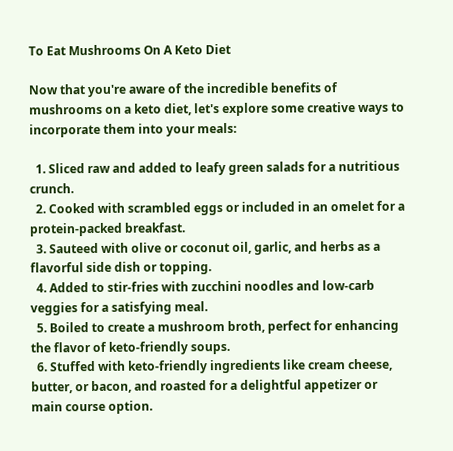To Eat Mushrooms On A Keto Diet

Now that you're aware of the incredible benefits of mushrooms on a keto diet, let's explore some creative ways to incorporate them into your meals:

  1. Sliced raw and added to leafy green salads for a nutritious crunch.
  2. Cooked with scrambled eggs or included in an omelet for a protein-packed breakfast.
  3. Sauteed with olive or coconut oil, garlic, and herbs as a flavorful side dish or topping.
  4. Added to stir-fries with zucchini noodles and low-carb veggies for a satisfying meal.
  5. Boiled to create a mushroom broth, perfect for enhancing the flavor of keto-friendly soups.
  6. Stuffed with keto-friendly ingredients like cream cheese, butter, or bacon, and roasted for a delightful appetizer or main course option.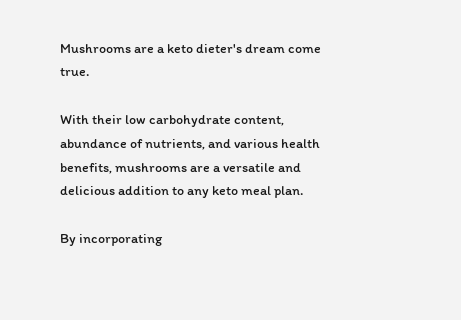Mushrooms are a keto dieter's dream come true.

With their low carbohydrate content, abundance of nutrients, and various health benefits, mushrooms are a versatile and delicious addition to any keto meal plan.

By incorporating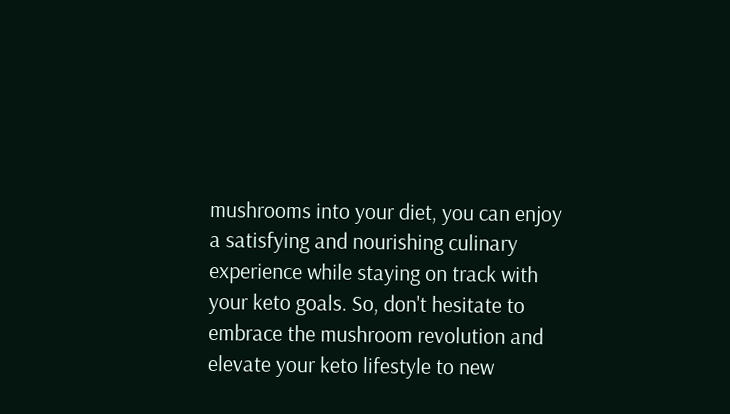mushrooms into your diet, you can enjoy a satisfying and nourishing culinary experience while staying on track with your keto goals. So, don't hesitate to embrace the mushroom revolution and elevate your keto lifestyle to new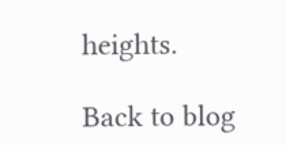heights.

Back to blog